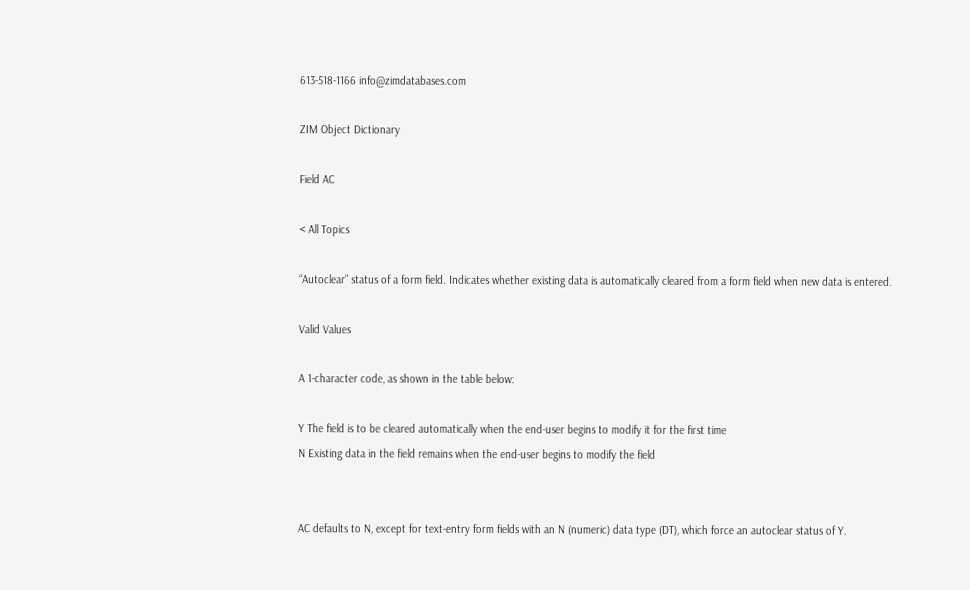613-518-1166 info@zimdatabases.com

ZIM Object Dictionary

Field AC

< All Topics

“Autoclear” status of a form field. Indicates whether existing data is automatically cleared from a form field when new data is entered.

Valid Values

A 1-character code, as shown in the table below:

Y The field is to be cleared automatically when the end-user begins to modify it for the first time
N Existing data in the field remains when the end-user begins to modify the field


AC defaults to N, except for text-entry form fields with an N (numeric) data type (DT), which force an autoclear status of Y.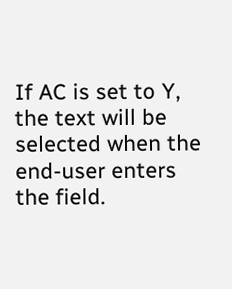If AC is set to Y, the text will be selected when the end-user enters the field.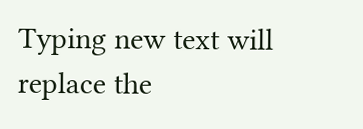Typing new text will replace the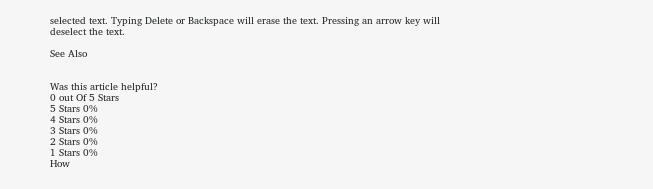selected text. Typing Delete or Backspace will erase the text. Pressing an arrow key will deselect the text.

See Also


Was this article helpful?
0 out Of 5 Stars
5 Stars 0%
4 Stars 0%
3 Stars 0%
2 Stars 0%
1 Stars 0%
How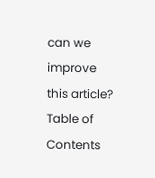can we improve this article?
Table of Contents